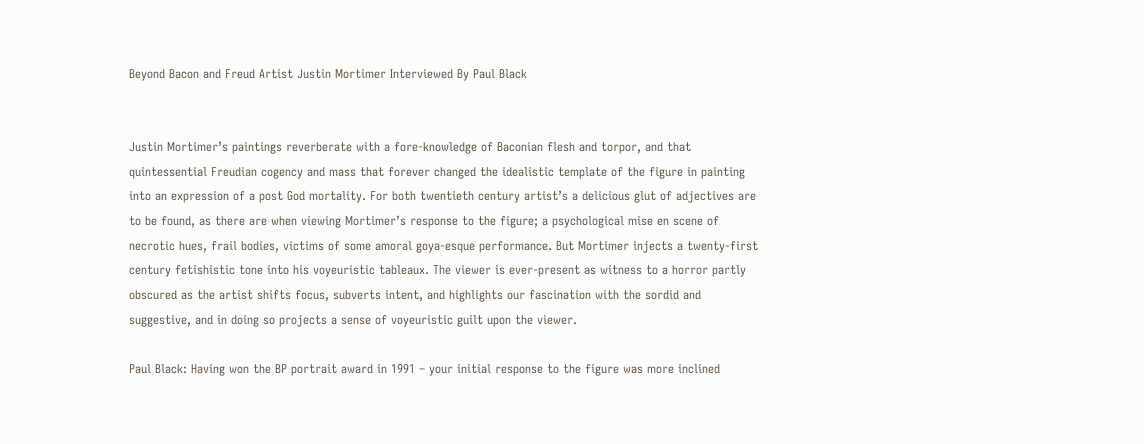Beyond Bacon and Freud Artist Justin Mortimer Interviewed By Paul Black


Justin Mortimer’s paintings reverberate with a fore-knowledge of Baconian flesh and torpor, and that quintessential Freudian cogency and mass that forever changed the idealistic template of the figure in painting into an expression of a post God mortality. For both twentieth century artist’s a delicious glut of adjectives are to be found, as there are when viewing Mortimer’s response to the figure; a psychological mise en scene of necrotic hues, frail bodies, victims of some amoral goya-esque performance. But Mortimer injects a twenty-first century fetishistic tone into his voyeuristic tableaux. The viewer is ever-present as witness to a horror partly obscured as the artist shifts focus, subverts intent, and highlights our fascination with the sordid and suggestive, and in doing so projects a sense of voyeuristic guilt upon the viewer.

Paul Black: Having won the BP portrait award in 1991 – your initial response to the figure was more inclined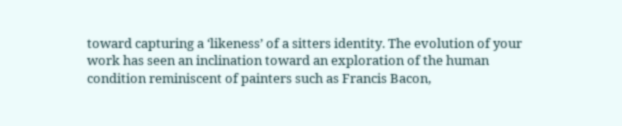toward capturing a ‘likeness’ of a sitters identity. The evolution of your work has seen an inclination toward an exploration of the human condition reminiscent of painters such as Francis Bacon,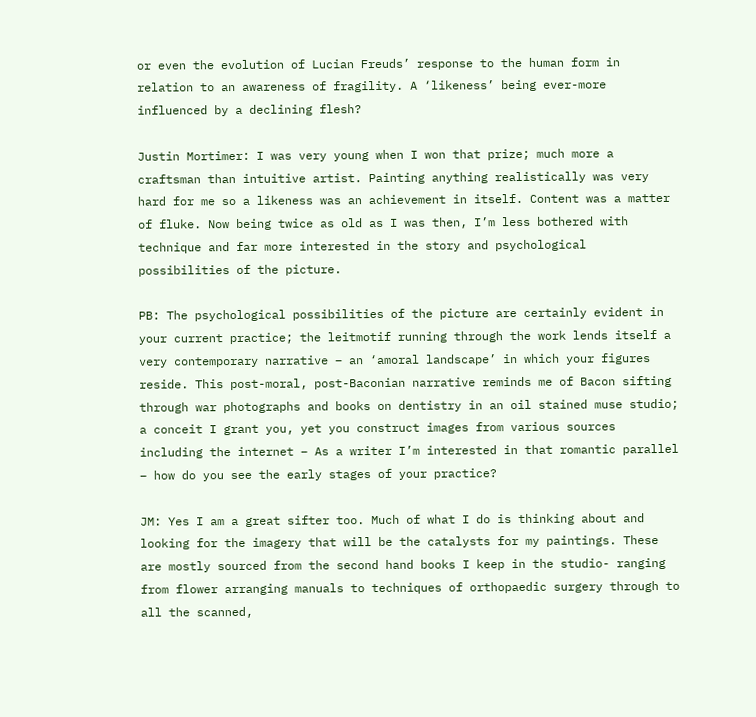or even the evolution of Lucian Freuds’ response to the human form in relation to an awareness of fragility. A ‘likeness’ being ever-more influenced by a declining flesh?

Justin Mortimer: I was very young when I won that prize; much more a craftsman than intuitive artist. Painting anything realistically was very hard for me so a likeness was an achievement in itself. Content was a matter of fluke. Now being twice as old as I was then, I’m less bothered with technique and far more interested in the story and psychological possibilities of the picture.

PB: The psychological possibilities of the picture are certainly evident in your current practice; the leitmotif running through the work lends itself a very contemporary narrative – an ‘amoral landscape’ in which your figures reside. This post-moral, post-Baconian narrative reminds me of Bacon sifting through war photographs and books on dentistry in an oil stained muse studio; a conceit I grant you, yet you construct images from various sources including the internet – As a writer I’m interested in that romantic parallel – how do you see the early stages of your practice?

JM: Yes I am a great sifter too. Much of what I do is thinking about and looking for the imagery that will be the catalysts for my paintings. These are mostly sourced from the second hand books I keep in the studio- ranging from flower arranging manuals to techniques of orthopaedic surgery through to all the scanned,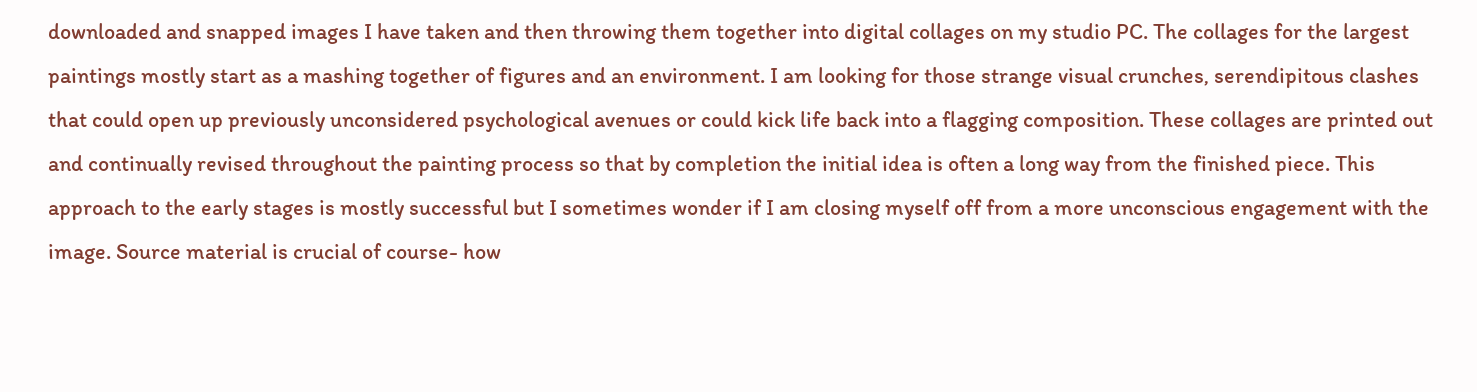downloaded and snapped images I have taken and then throwing them together into digital collages on my studio PC. The collages for the largest paintings mostly start as a mashing together of figures and an environment. I am looking for those strange visual crunches, serendipitous clashes that could open up previously unconsidered psychological avenues or could kick life back into a flagging composition. These collages are printed out and continually revised throughout the painting process so that by completion the initial idea is often a long way from the finished piece. This approach to the early stages is mostly successful but I sometimes wonder if I am closing myself off from a more unconscious engagement with the image. Source material is crucial of course- how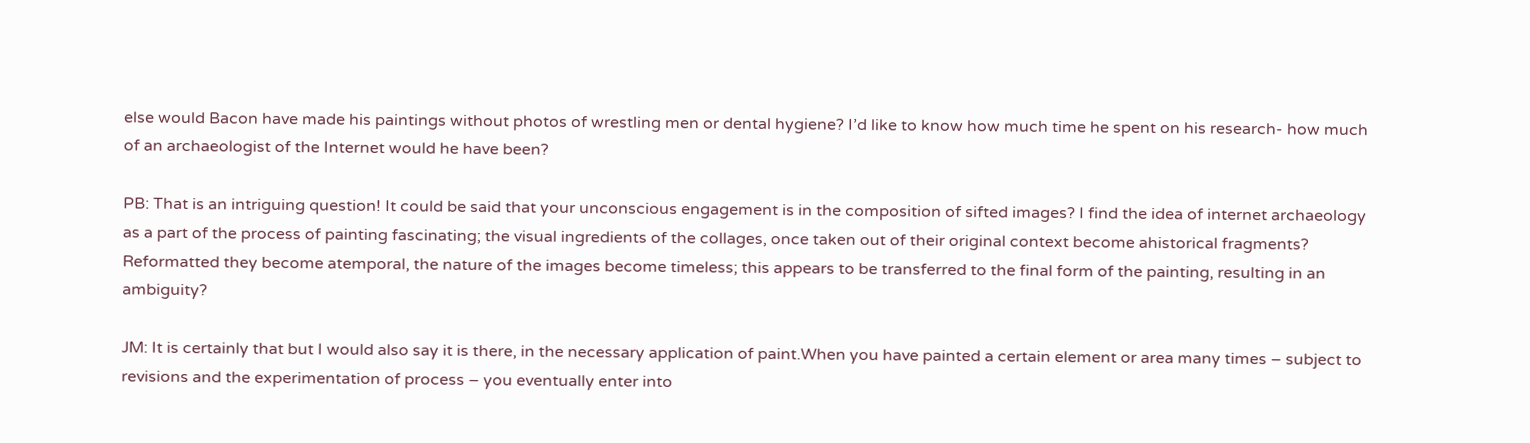else would Bacon have made his paintings without photos of wrestling men or dental hygiene? I’d like to know how much time he spent on his research- how much of an archaeologist of the Internet would he have been?

PB: That is an intriguing question! It could be said that your unconscious engagement is in the composition of sifted images? I find the idea of internet archaeology as a part of the process of painting fascinating; the visual ingredients of the collages, once taken out of their original context become ahistorical fragments? Reformatted they become atemporal, the nature of the images become timeless; this appears to be transferred to the final form of the painting, resulting in an ambiguity?

JM: It is certainly that but I would also say it is there, in the necessary application of paint.When you have painted a certain element or area many times – subject to revisions and the experimentation of process – you eventually enter into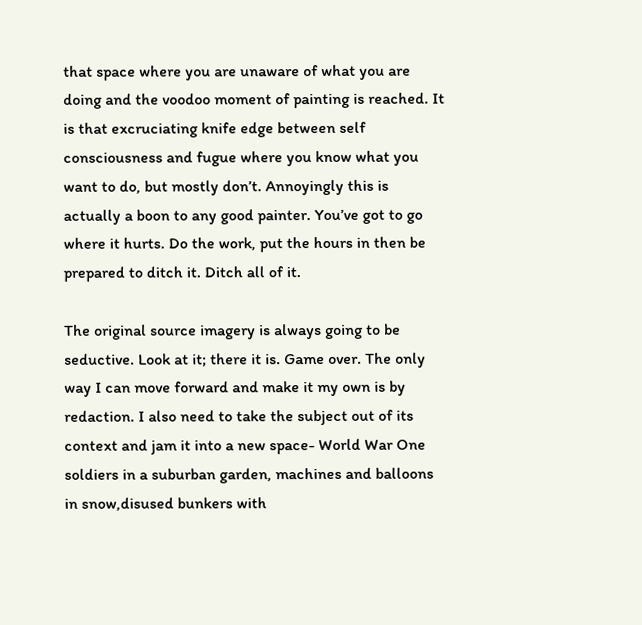that space where you are unaware of what you are doing and the voodoo moment of painting is reached. It is that excruciating knife edge between self consciousness and fugue where you know what you want to do, but mostly don’t. Annoyingly this is actually a boon to any good painter. You’ve got to go where it hurts. Do the work, put the hours in then be prepared to ditch it. Ditch all of it.

The original source imagery is always going to be seductive. Look at it; there it is. Game over. The only way I can move forward and make it my own is by redaction. I also need to take the subject out of its context and jam it into a new space- World War One soldiers in a suburban garden, machines and balloons in snow,disused bunkers with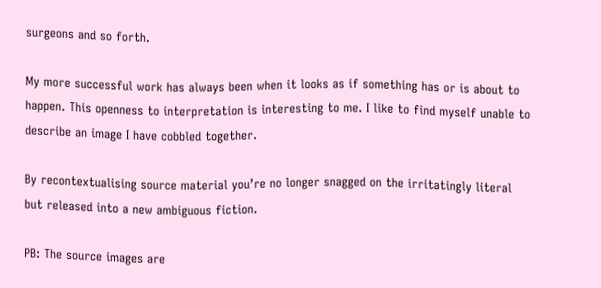surgeons and so forth.

My more successful work has always been when it looks as if something has or is about to happen. This openness to interpretation is interesting to me. I like to find myself unable to describe an image I have cobbled together.

By recontextualising source material you’re no longer snagged on the irritatingly literal but released into a new ambiguous fiction.

PB: The source images are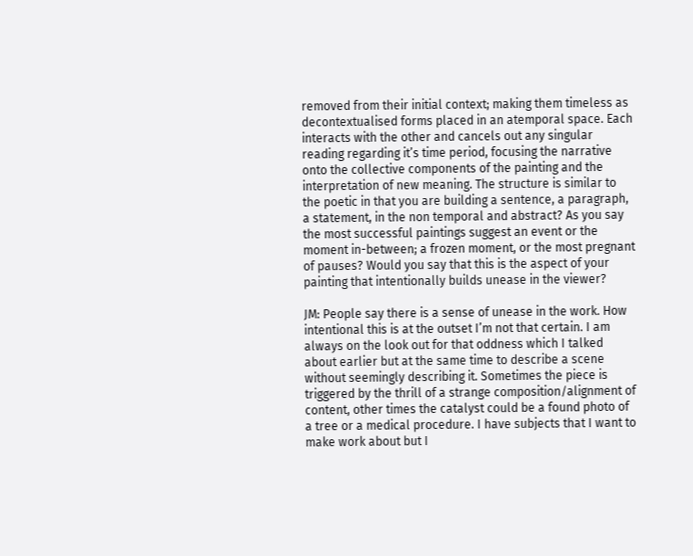removed from their initial context; making them timeless as decontextualised forms placed in an atemporal space. Each interacts with the other and cancels out any singular reading regarding it’s time period, focusing the narrative onto the collective components of the painting and the interpretation of new meaning. The structure is similar to the poetic in that you are building a sentence, a paragraph, a statement, in the non temporal and abstract? As you say the most successful paintings suggest an event or the moment in-between; a frozen moment, or the most pregnant of pauses? Would you say that this is the aspect of your painting that intentionally builds unease in the viewer?

JM: People say there is a sense of unease in the work. How intentional this is at the outset I’m not that certain. I am always on the look out for that oddness which I talked about earlier but at the same time to describe a scene without seemingly describing it. Sometimes the piece is triggered by the thrill of a strange composition/alignment of content, other times the catalyst could be a found photo of a tree or a medical procedure. I have subjects that I want to make work about but I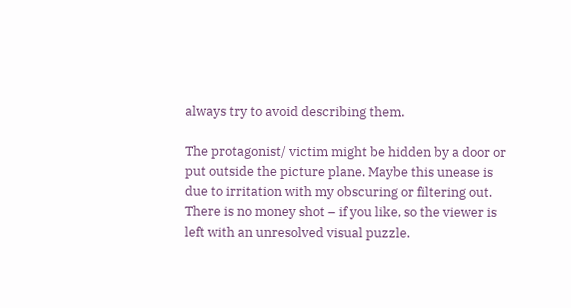always try to avoid describing them.

The protagonist/ victim might be hidden by a door or put outside the picture plane. Maybe this unease is due to irritation with my obscuring or filtering out. There is no money shot – if you like, so the viewer is left with an unresolved visual puzzle.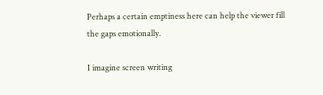Perhaps a certain emptiness here can help the viewer fill the gaps emotionally.

I imagine screen writing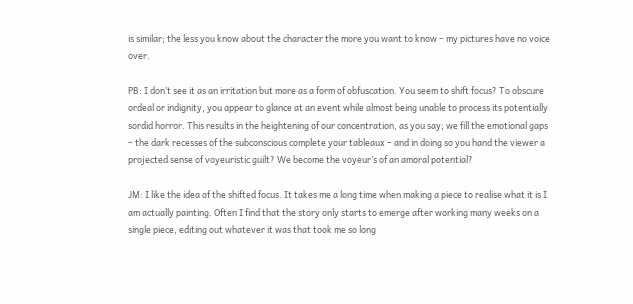is similar; the less you know about the character the more you want to know – my pictures have no voice over.

PB: I don’t see it as an irritation but more as a form of obfuscation. You seem to shift focus? To obscure ordeal or indignity, you appear to glance at an event while almost being unable to process its potentially sordid horror. This results in the heightening of our concentration, as you say; we fill the emotional gaps – the dark recesses of the subconscious complete your tableaux – and in doing so you hand the viewer a projected sense of voyeuristic guilt? We become the voyeur’s of an amoral potential?

JM: I like the idea of the shifted focus. It takes me a long time when making a piece to realise what it is I am actually painting. Often I find that the story only starts to emerge after working many weeks on a single piece, editing out whatever it was that took me so long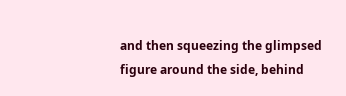and then squeezing the glimpsed figure around the side, behind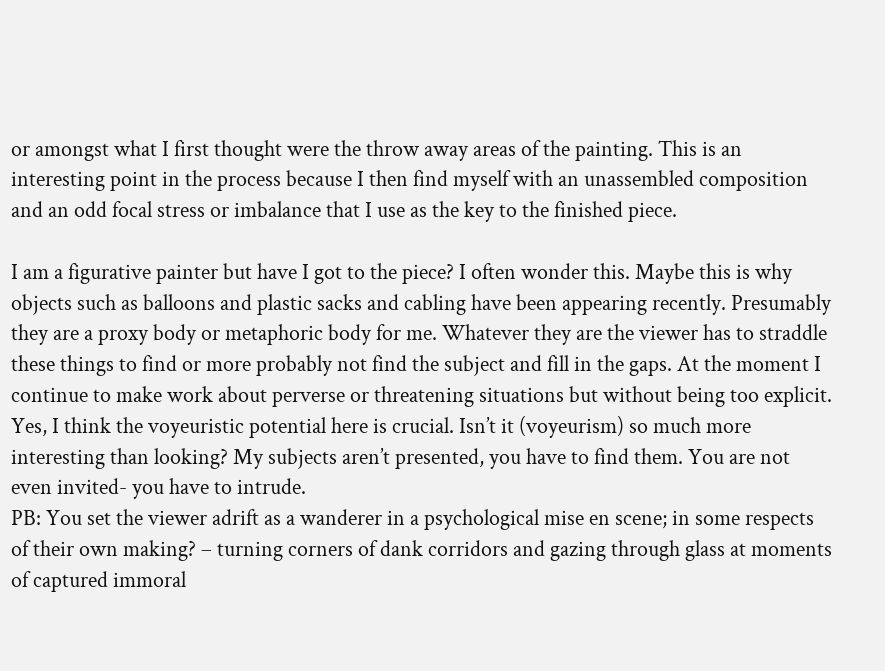or amongst what I first thought were the throw away areas of the painting. This is an interesting point in the process because I then find myself with an unassembled composition and an odd focal stress or imbalance that I use as the key to the finished piece.

I am a figurative painter but have I got to the piece? I often wonder this. Maybe this is why objects such as balloons and plastic sacks and cabling have been appearing recently. Presumably they are a proxy body or metaphoric body for me. Whatever they are the viewer has to straddle these things to find or more probably not find the subject and fill in the gaps. At the moment I continue to make work about perverse or threatening situations but without being too explicit. Yes, I think the voyeuristic potential here is crucial. Isn’t it (voyeurism) so much more interesting than looking? My subjects aren’t presented, you have to find them. You are not even invited- you have to intrude.
PB: You set the viewer adrift as a wanderer in a psychological mise en scene; in some respects of their own making? – turning corners of dank corridors and gazing through glass at moments of captured immoral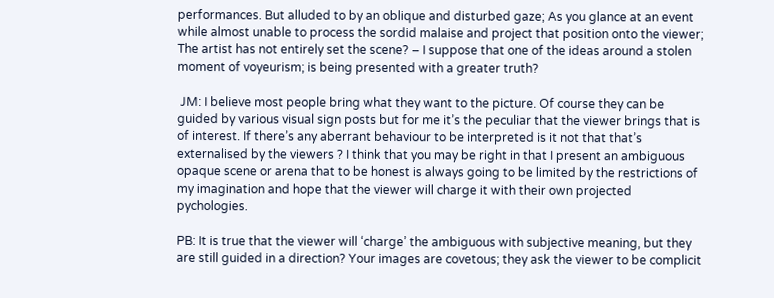performances. But alluded to by an oblique and disturbed gaze; As you glance at an event while almost unable to process the sordid malaise and project that position onto the viewer; The artist has not entirely set the scene? – I suppose that one of the ideas around a stolen moment of voyeurism; is being presented with a greater truth?

 JM: I believe most people bring what they want to the picture. Of course they can be guided by various visual sign posts but for me it’s the peculiar that the viewer brings that is of interest. If there’s any aberrant behaviour to be interpreted is it not that that’s externalised by the viewers ? I think that you may be right in that I present an ambiguous opaque scene or arena that to be honest is always going to be limited by the restrictions of my imagination and hope that the viewer will charge it with their own projected pychologies.

PB: It is true that the viewer will ‘charge’ the ambiguous with subjective meaning, but they are still guided in a direction? Your images are covetous; they ask the viewer to be complicit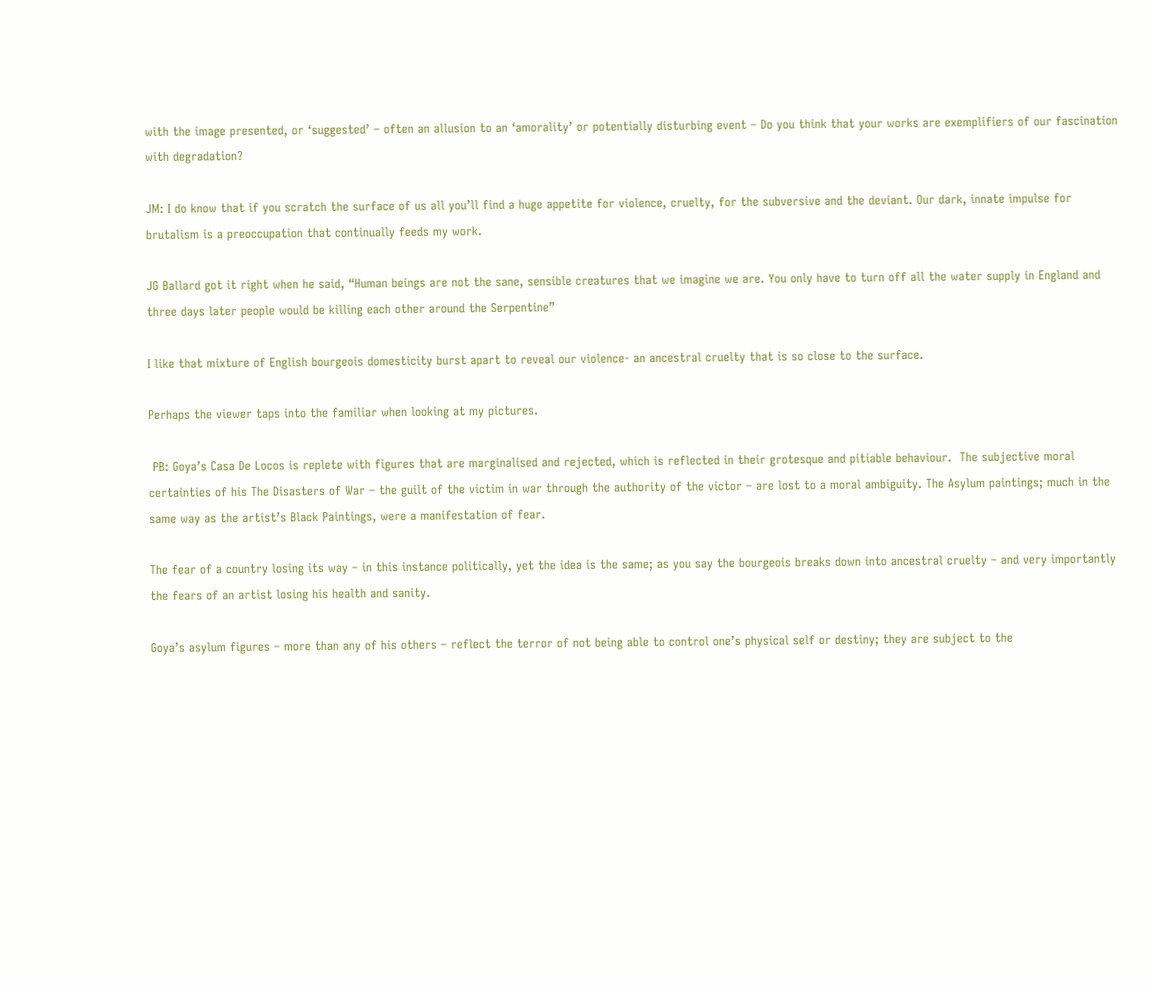with the image presented, or ‘suggested’ – often an allusion to an ‘amorality’ or potentially disturbing event – Do you think that your works are exemplifiers of our fascination with degradation?

JM: I do know that if you scratch the surface of us all you’ll find a huge appetite for violence, cruelty, for the subversive and the deviant. Our dark, innate impulse for brutalism is a preoccupation that continually feeds my work.

JG Ballard got it right when he said, “Human beings are not the sane, sensible creatures that we imagine we are. You only have to turn off all the water supply in England and three days later people would be killing each other around the Serpentine”

I like that mixture of English bourgeois domesticity burst apart to reveal our violence- an ancestral cruelty that is so close to the surface.

Perhaps the viewer taps into the familiar when looking at my pictures.

 PB: Goya’s Casa De Locos is replete with figures that are marginalised and rejected, which is reflected in their grotesque and pitiable behaviour.  The subjective moral certainties of his The Disasters of War – the guilt of the victim in war through the authority of the victor – are lost to a moral ambiguity. The Asylum paintings; much in the same way as the artist’s Black Paintings, were a manifestation of fear.

The fear of a country losing its way – in this instance politically, yet the idea is the same; as you say the bourgeois breaks down into ancestral cruelty – and very importantly the fears of an artist losing his health and sanity.

Goya’s asylum figures – more than any of his others – reflect the terror of not being able to control one’s physical self or destiny; they are subject to the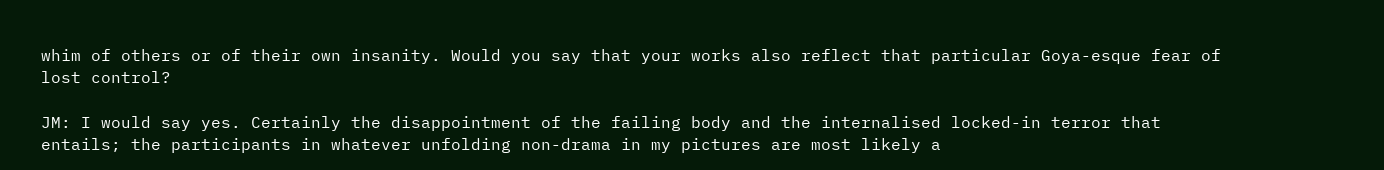whim of others or of their own insanity. Would you say that your works also reflect that particular Goya-esque fear of lost control?

JM: I would say yes. Certainly the disappointment of the failing body and the internalised locked-in terror that entails; the participants in whatever unfolding non-drama in my pictures are most likely a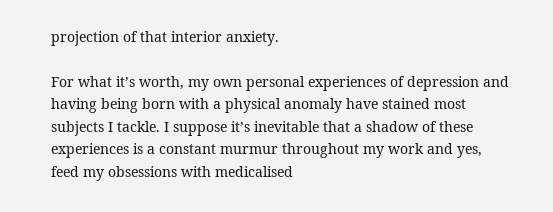projection of that interior anxiety.

For what it’s worth, my own personal experiences of depression and having being born with a physical anomaly have stained most subjects I tackle. I suppose it’s inevitable that a shadow of these experiences is a constant murmur throughout my work and yes, feed my obsessions with medicalised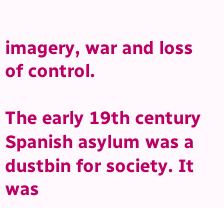imagery, war and loss of control.

The early 19th century Spanish asylum was a dustbin for society. It was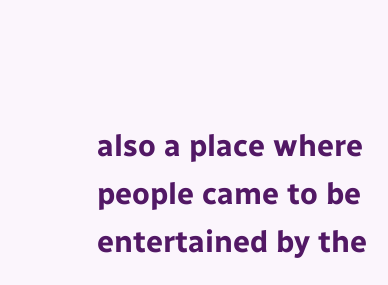also a place where people came to be entertained by the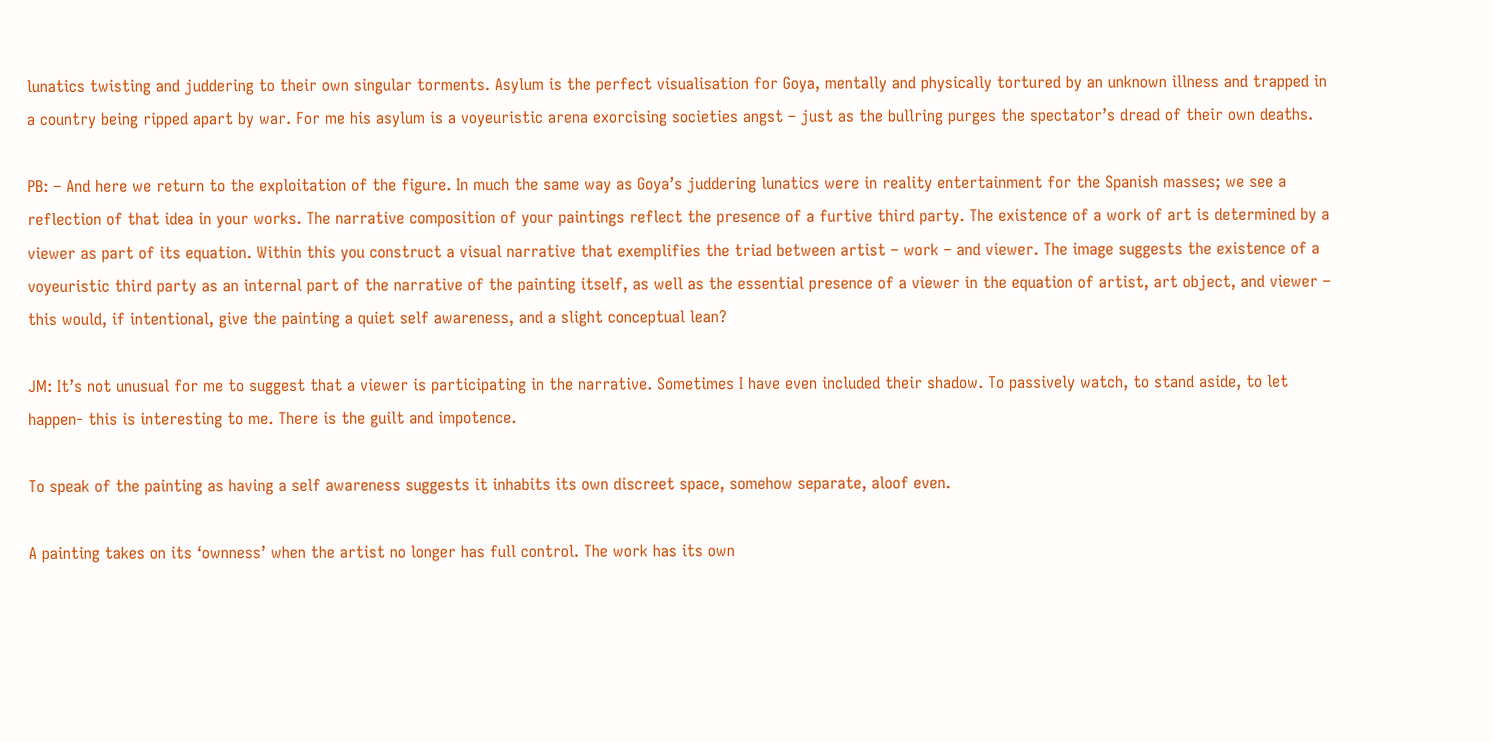lunatics twisting and juddering to their own singular torments. Asylum is the perfect visualisation for Goya, mentally and physically tortured by an unknown illness and trapped in a country being ripped apart by war. For me his asylum is a voyeuristic arena exorcising societies angst – just as the bullring purges the spectator’s dread of their own deaths.

PB: – And here we return to the exploitation of the figure. In much the same way as Goya’s juddering lunatics were in reality entertainment for the Spanish masses; we see a reflection of that idea in your works. The narrative composition of your paintings reflect the presence of a furtive third party. The existence of a work of art is determined by a viewer as part of its equation. Within this you construct a visual narrative that exemplifies the triad between artist – work – and viewer. The image suggests the existence of a voyeuristic third party as an internal part of the narrative of the painting itself, as well as the essential presence of a viewer in the equation of artist, art object, and viewer – this would, if intentional, give the painting a quiet self awareness, and a slight conceptual lean?

JM: It’s not unusual for me to suggest that a viewer is participating in the narrative. Sometimes I have even included their shadow. To passively watch, to stand aside, to let happen- this is interesting to me. There is the guilt and impotence.

To speak of the painting as having a self awareness suggests it inhabits its own discreet space, somehow separate, aloof even.

A painting takes on its ‘ownness’ when the artist no longer has full control. The work has its own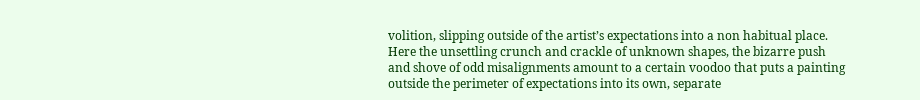volition, slipping outside of the artist’s expectations into a non habitual place. Here the unsettling crunch and crackle of unknown shapes, the bizarre push and shove of odd misalignments amount to a certain voodoo that puts a painting outside the perimeter of expectations into its own, separate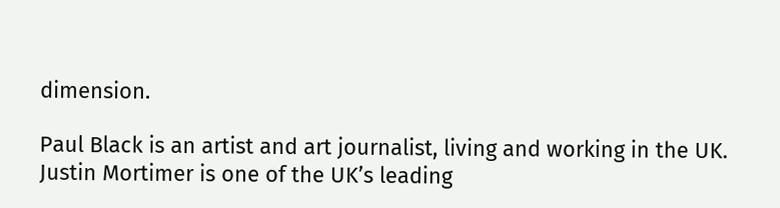dimension.

Paul Black is an artist and art journalist, living and working in the UK.
Justin Mortimer is one of the UK’s leading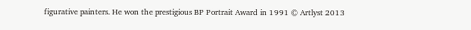figurative painters. He won the prestigious BP Portrait Award in 1991 © Artlyst 2013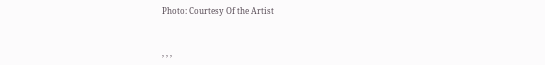Photo: Courtesy Of the Artist


, , ,